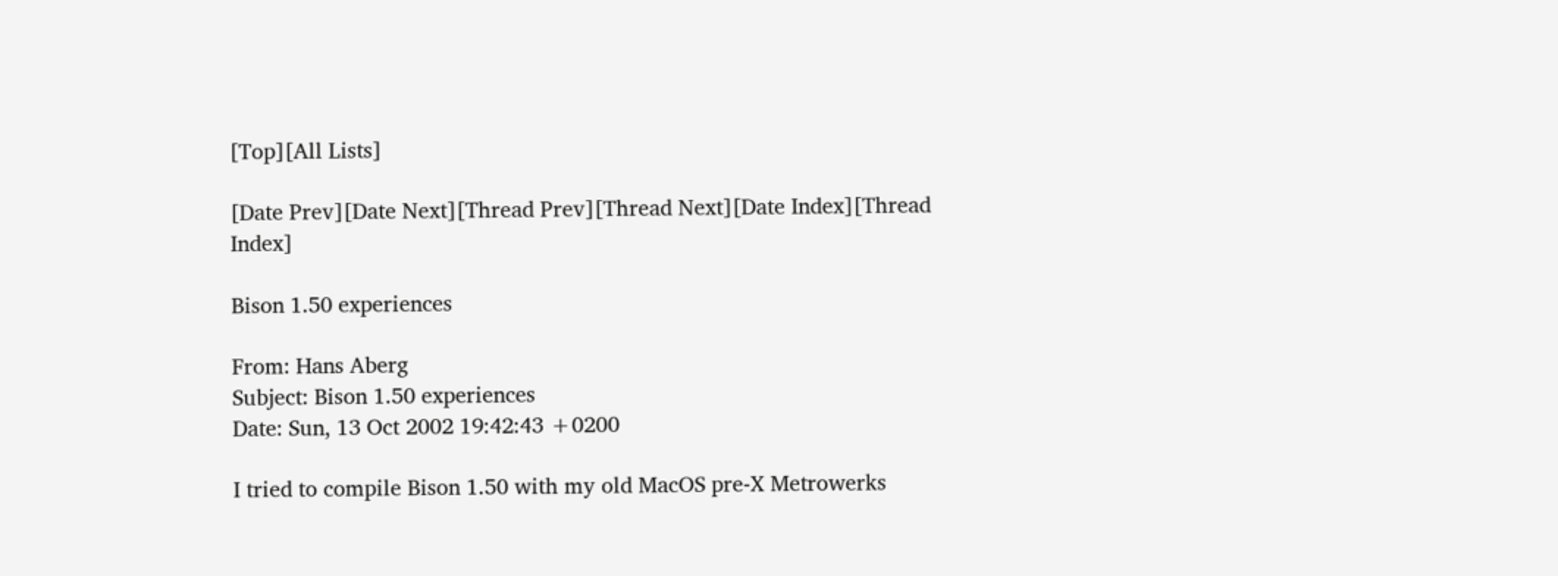[Top][All Lists]

[Date Prev][Date Next][Thread Prev][Thread Next][Date Index][Thread Index]

Bison 1.50 experiences

From: Hans Aberg
Subject: Bison 1.50 experiences
Date: Sun, 13 Oct 2002 19:42:43 +0200

I tried to compile Bison 1.50 with my old MacOS pre-X Metrowerks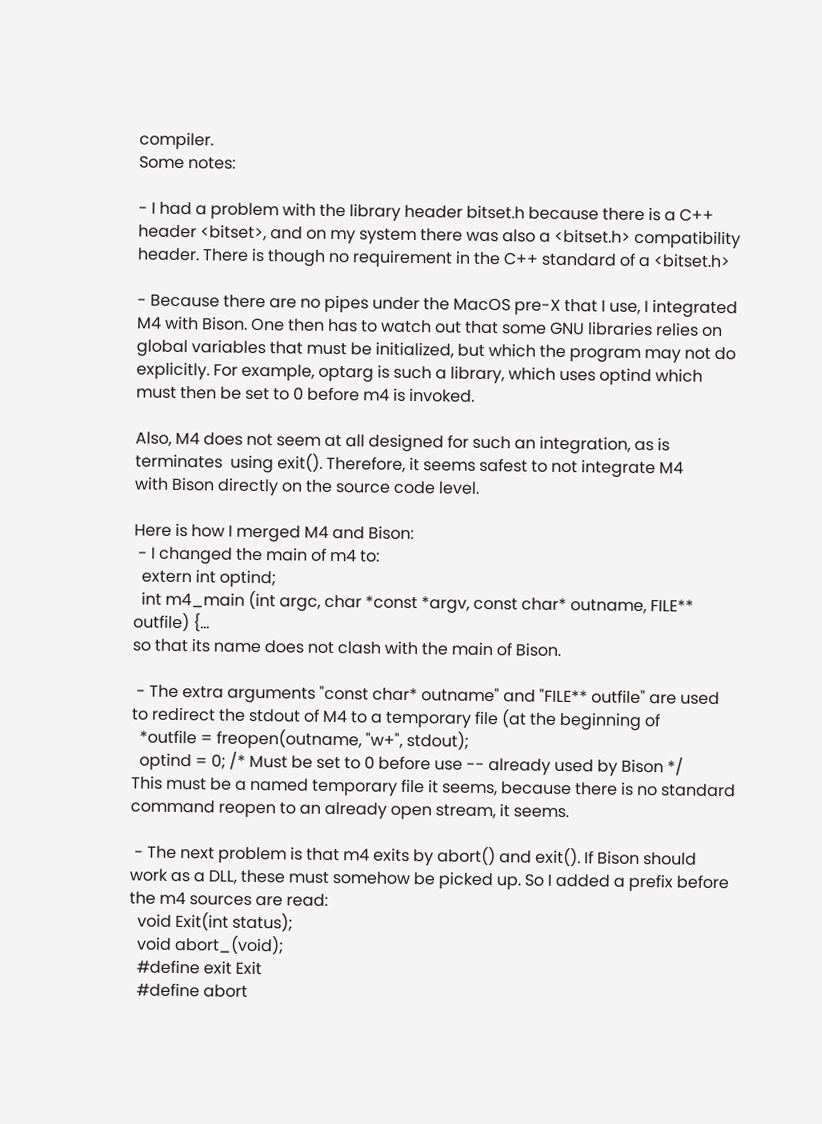compiler.
Some notes:

- I had a problem with the library header bitset.h because there is a C++
header <bitset>, and on my system there was also a <bitset.h> compatibility
header. There is though no requirement in the C++ standard of a <bitset.h>

- Because there are no pipes under the MacOS pre-X that I use, I integrated
M4 with Bison. One then has to watch out that some GNU libraries relies on
global variables that must be initialized, but which the program may not do
explicitly. For example, optarg is such a library, which uses optind which
must then be set to 0 before m4 is invoked.

Also, M4 does not seem at all designed for such an integration, as is
terminates  using exit(). Therefore, it seems safest to not integrate M4
with Bison directly on the source code level.

Here is how I merged M4 and Bison:
 - I changed the main of m4 to:
  extern int optind;
  int m4_main (int argc, char *const *argv, const char* outname, FILE**
outfile) {...
so that its name does not clash with the main of Bison.

 - The extra arguments "const char* outname" and "FILE** outfile" are used
to redirect the stdout of M4 to a temporary file (at the beginning of
  *outfile = freopen(outname, "w+", stdout);
  optind = 0; /* Must be set to 0 before use -- already used by Bison */
This must be a named temporary file it seems, because there is no standard
command reopen to an already open stream, it seems.

 - The next problem is that m4 exits by abort() and exit(). If Bison should
work as a DLL, these must somehow be picked up. So I added a prefix before
the m4 sources are read:
  void Exit(int status);
  void abort_(void);
  #define exit Exit
  #define abort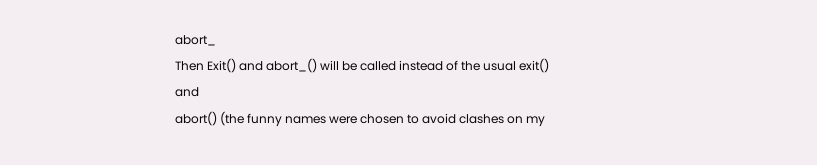abort_
Then Exit() and abort_() will be called instead of the usual exit() and
abort() (the funny names were chosen to avoid clashes on my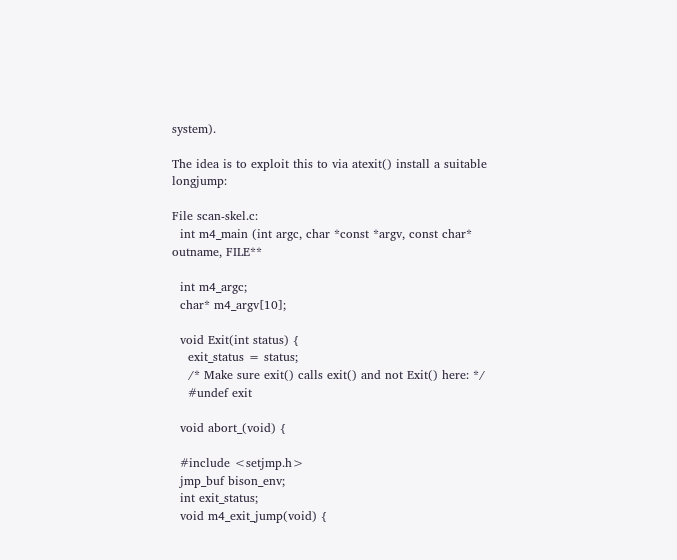system).

The idea is to exploit this to via atexit() install a suitable longjump:

File scan-skel.c:
  int m4_main (int argc, char *const *argv, const char* outname, FILE**

  int m4_argc;
  char* m4_argv[10];

  void Exit(int status) {
    exit_status = status;
    /* Make sure exit() calls exit() and not Exit() here: */
    #undef exit

  void abort_(void) {

  #include <setjmp.h>
  jmp_buf bison_env;
  int exit_status;
  void m4_exit_jump(void) {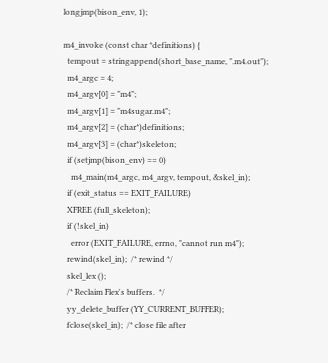longjmp(bison_env, 1);

m4_invoke (const char *definitions) {
  tempout = stringappend(short_base_name, ".m4.out");
  m4_argc = 4;
  m4_argv[0] = "m4";
  m4_argv[1] = "m4sugar.m4";
  m4_argv[2] = (char*)definitions;
  m4_argv[3] = (char*)skeleton;
  if (setjmp(bison_env) == 0)
    m4_main(m4_argc, m4_argv, tempout, &skel_in);
  if (exit_status == EXIT_FAILURE)
  XFREE (full_skeleton);
  if (!skel_in)
    error (EXIT_FAILURE, errno, "cannot run m4");
  rewind(skel_in);  /* rewind */
  skel_lex ();
  /* Reclaim Flex's buffers.  */
  yy_delete_buffer (YY_CURRENT_BUFFER);
  fclose(skel_in);  /* close file after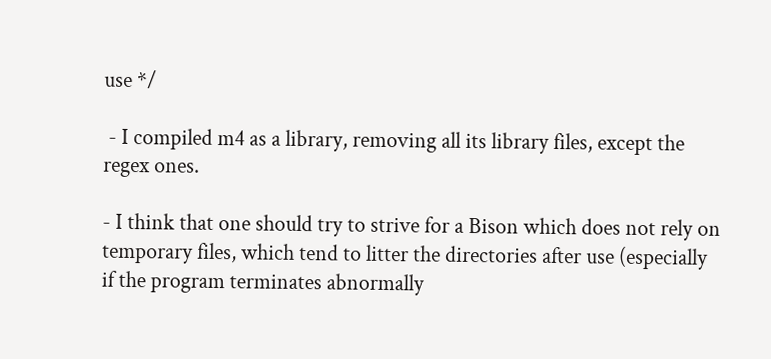use */

 - I compiled m4 as a library, removing all its library files, except the
regex ones.

- I think that one should try to strive for a Bison which does not rely on
temporary files, which tend to litter the directories after use (especially
if the program terminates abnormally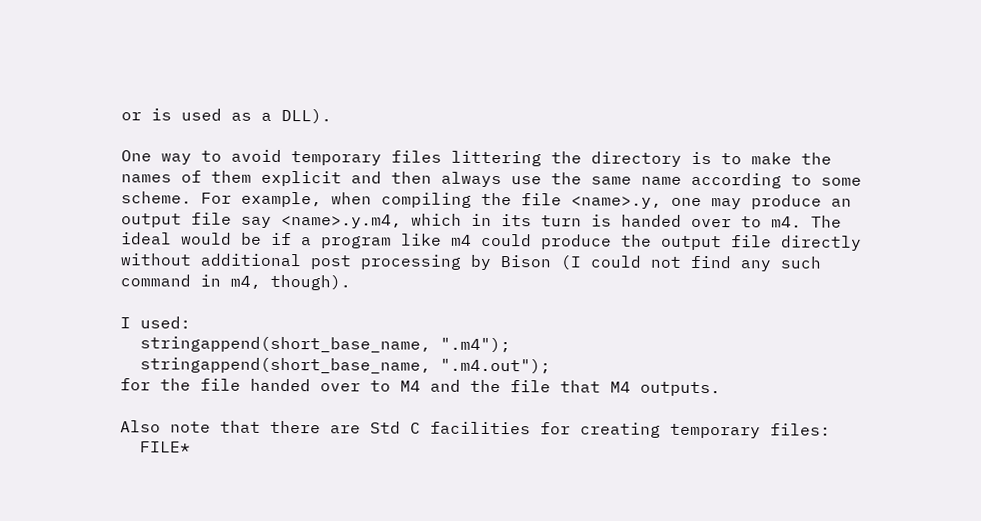or is used as a DLL).

One way to avoid temporary files littering the directory is to make the
names of them explicit and then always use the same name according to some
scheme. For example, when compiling the file <name>.y, one may produce an
output file say <name>.y.m4, which in its turn is handed over to m4. The
ideal would be if a program like m4 could produce the output file directly
without additional post processing by Bison (I could not find any such
command in m4, though).

I used:
  stringappend(short_base_name, ".m4");
  stringappend(short_base_name, ".m4.out");
for the file handed over to M4 and the file that M4 outputs.

Also note that there are Std C facilities for creating temporary files:
  FILE*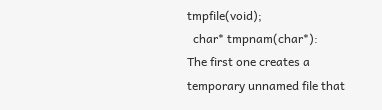tmpfile(void);
  char* tmpnam(char*):
The first one creates a temporary unnamed file that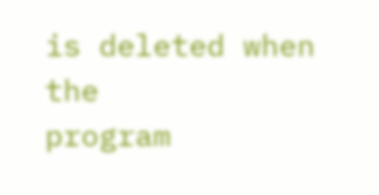is deleted when the
program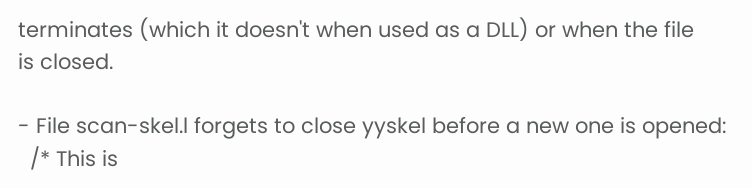terminates (which it doesn't when used as a DLL) or when the file
is closed.

- File scan-skel.l forgets to close yyskel before a new one is opened:
  /* This is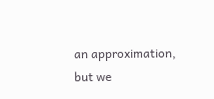an approximation, but we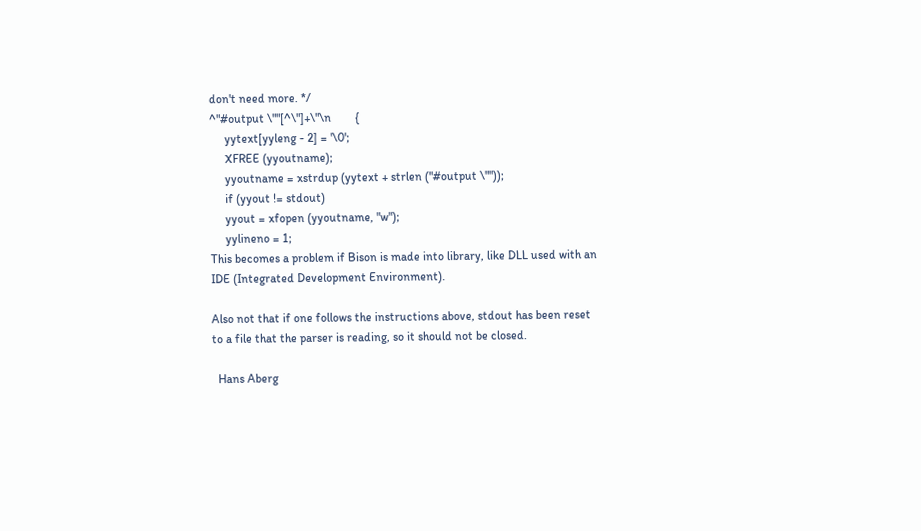don't need more. */
^"#output \""[^\"]+\"\n        {
     yytext[yyleng - 2] = '\0';
     XFREE (yyoutname);
     yyoutname = xstrdup (yytext + strlen ("#output \""));
     if (yyout != stdout)
     yyout = xfopen (yyoutname, "w");
     yylineno = 1;
This becomes a problem if Bison is made into library, like DLL used with an
IDE (Integrated Development Environment).

Also not that if one follows the instructions above, stdout has been reset
to a file that the parser is reading, so it should not be closed.

  Hans Aberg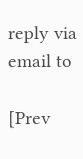reply via email to

[Prev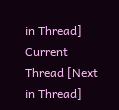in Thread] Current Thread [Next in Thread]